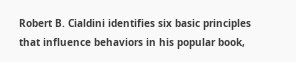Robert B. Cialdini identifies six basic principles that influence behaviors in his popular book,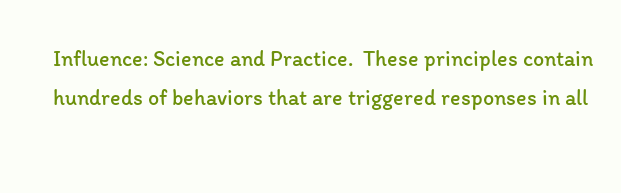Influence: Science and Practice.  These principles contain hundreds of behaviors that are triggered responses in all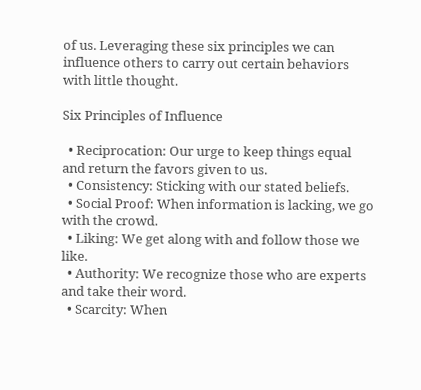of us. Leveraging these six principles we can influence others to carry out certain behaviors with little thought.

Six Principles of Influence

  • Reciprocation: Our urge to keep things equal and return the favors given to us.
  • Consistency: Sticking with our stated beliefs.
  • Social Proof: When information is lacking, we go with the crowd.
  • Liking: We get along with and follow those we like.
  • Authority: We recognize those who are experts and take their word.
  • Scarcity: When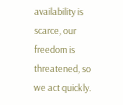availability is scarce, our freedom is threatened, so we act quickly.